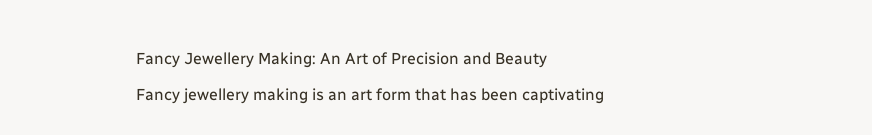Fancy Jewellery Making: An Art of Precision and Beauty

Fancy jewellery making is an art form that has been captivating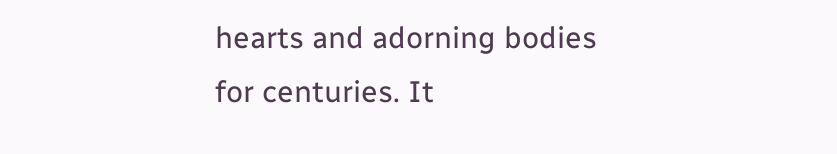hearts and adorning bodies for centuries. It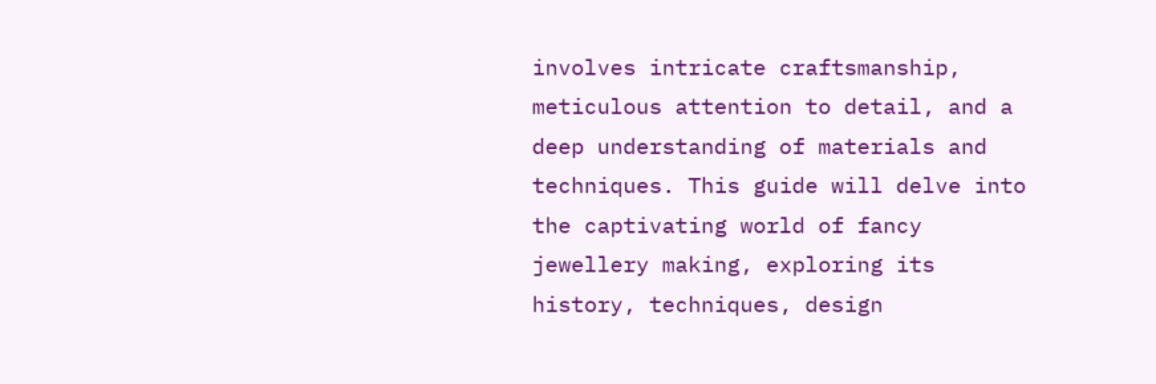involves intricate craftsmanship, meticulous attention to detail, and a deep understanding of materials and techniques. This guide will delve into the captivating world of fancy jewellery making, exploring its history, techniques, design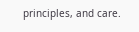principles, and care.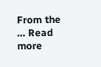From the … Read more